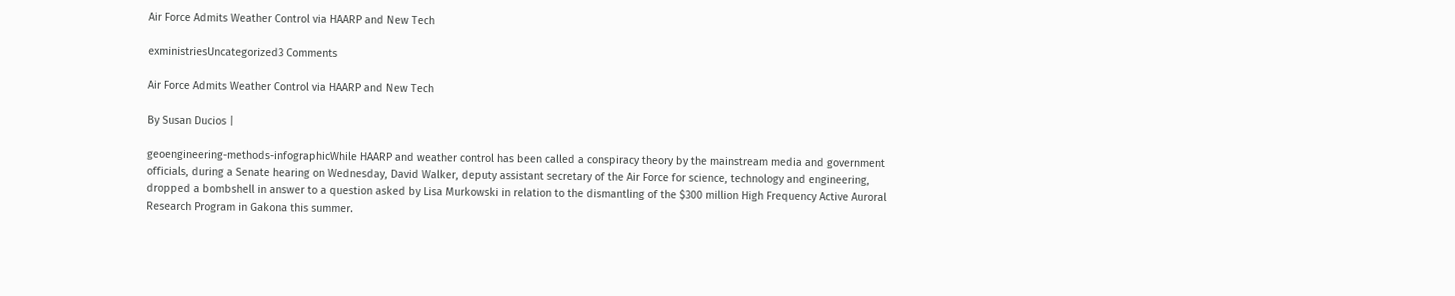Air Force Admits Weather Control via HAARP and New Tech

exministriesUncategorized3 Comments

Air Force Admits Weather Control via HAARP and New Tech

By Susan Ducios |

geoengineering-methods-infographicWhile HAARP and weather control has been called a conspiracy theory by the mainstream media and government officials, during a Senate hearing on Wednesday, David Walker, deputy assistant secretary of the Air Force for science, technology and engineering, dropped a bombshell in answer to a question asked by Lisa Murkowski in relation to the dismantling of the $300 million High Frequency Active Auroral Research Program in Gakona this summer.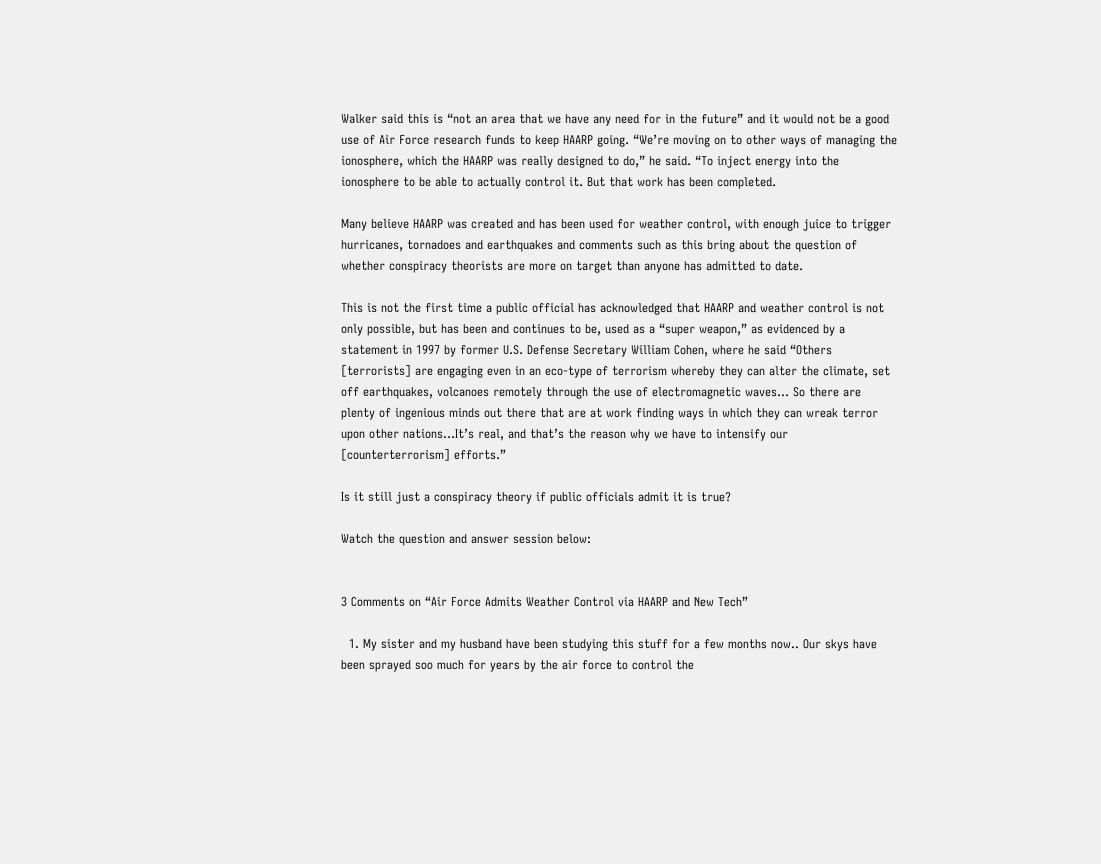Walker said this is “not an area that we have any need for in the future” and it would not be a good use of Air Force research funds to keep HAARP going. “We’re moving on to other ways of managing the ionosphere, which the HAARP was really designed to do,” he said. “To inject energy into the ionosphere to be able to actually control it. But that work has been completed.

Many believe HAARP was created and has been used for weather control, with enough juice to trigger hurricanes, tornadoes and earthquakes and comments such as this bring about the question of whether conspiracy theorists are more on target than anyone has admitted to date.

This is not the first time a public official has acknowledged that HAARP and weather control is not only possible, but has been and continues to be, used as a “super weapon,” as evidenced by a statement in 1997 by former U.S. Defense Secretary William Cohen, where he said “Others [terrorists] are engaging even in an eco-type of terrorism whereby they can alter the climate, set off earthquakes, volcanoes remotely through the use of electromagnetic waves… So there are plenty of ingenious minds out there that are at work finding ways in which they can wreak terror upon other nations…It’s real, and that’s the reason why we have to intensify our [counterterrorism] efforts.”

Is it still just a conspiracy theory if public officials admit it is true?

Watch the question and answer session below:


3 Comments on “Air Force Admits Weather Control via HAARP and New Tech”

  1. My sister and my husband have been studying this stuff for a few months now.. Our skys have been sprayed soo much for years by the air force to control the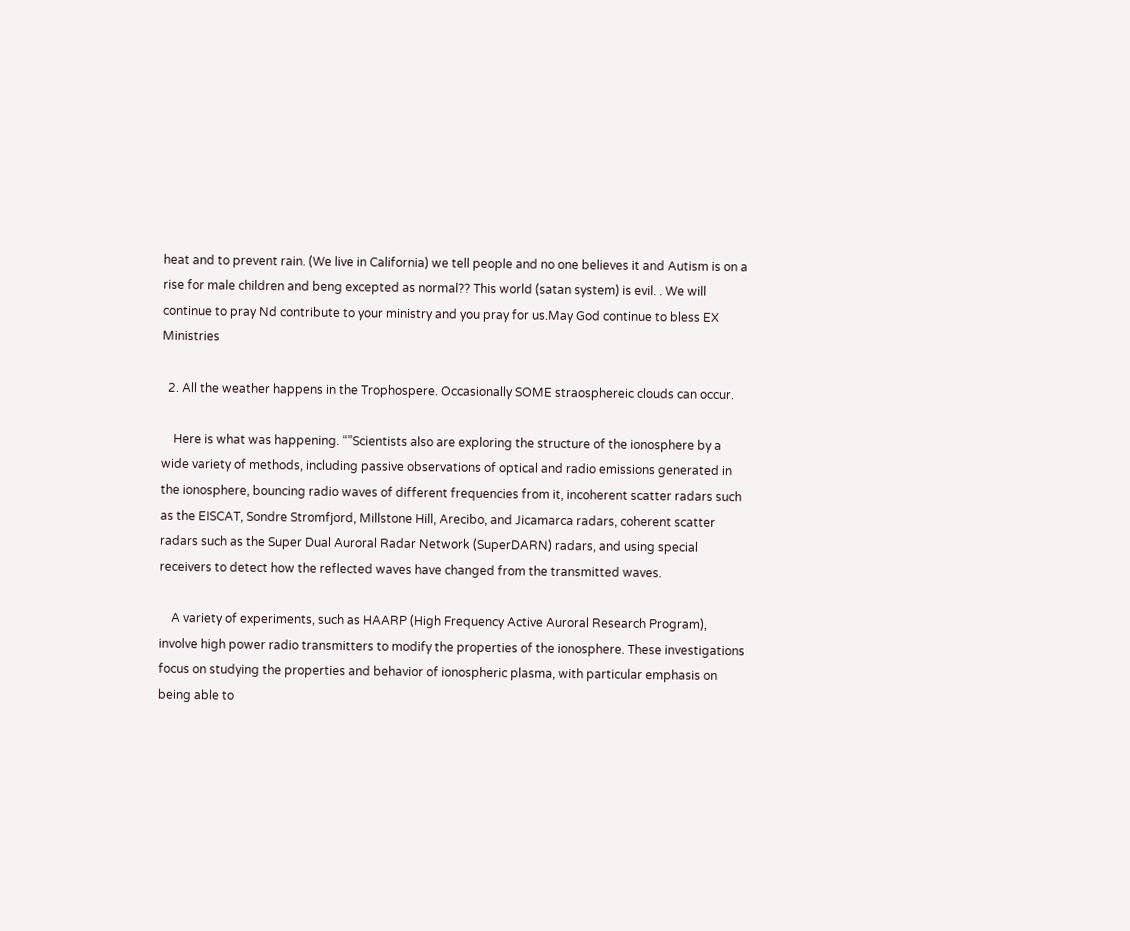heat and to prevent rain. (We live in California) we tell people and no one believes it and Autism is on a rise for male children and beng excepted as normal?? This world (satan system) is evil. . We will continue to pray Nd contribute to your ministry and you pray for us.May God continue to bless EX Ministries

  2. All the weather happens in the Trophospere. Occasionally SOME straosphereic clouds can occur.

    Here is what was happening. “”Scientists also are exploring the structure of the ionosphere by a wide variety of methods, including passive observations of optical and radio emissions generated in the ionosphere, bouncing radio waves of different frequencies from it, incoherent scatter radars such as the EISCAT, Sondre Stromfjord, Millstone Hill, Arecibo, and Jicamarca radars, coherent scatter radars such as the Super Dual Auroral Radar Network (SuperDARN) radars, and using special receivers to detect how the reflected waves have changed from the transmitted waves.

    A variety of experiments, such as HAARP (High Frequency Active Auroral Research Program), involve high power radio transmitters to modify the properties of the ionosphere. These investigations focus on studying the properties and behavior of ionospheric plasma, with particular emphasis on being able to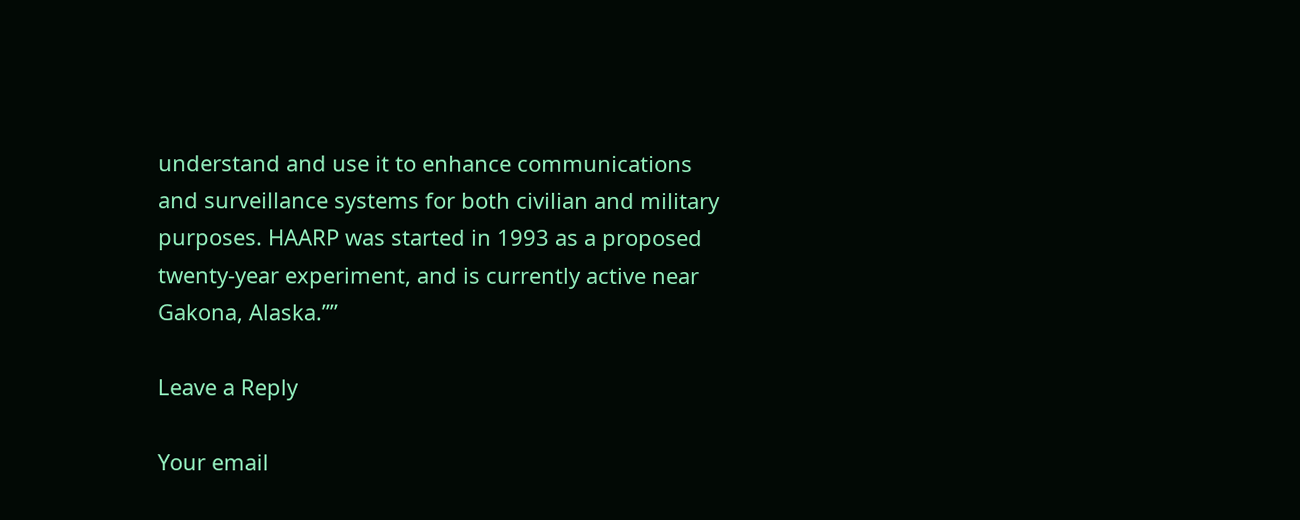understand and use it to enhance communications and surveillance systems for both civilian and military purposes. HAARP was started in 1993 as a proposed twenty-year experiment, and is currently active near Gakona, Alaska.””

Leave a Reply

Your email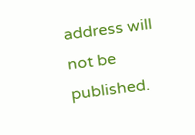address will not be published.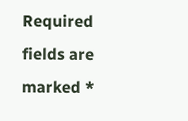Required fields are marked *